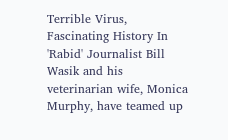Terrible Virus, Fascinating History In 'Rabid' Journalist Bill Wasik and his veterinarian wife, Monica Murphy, have teamed up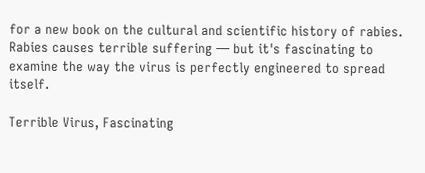for a new book on the cultural and scientific history of rabies. Rabies causes terrible suffering — but it's fascinating to examine the way the virus is perfectly engineered to spread itself.

Terrible Virus, Fascinating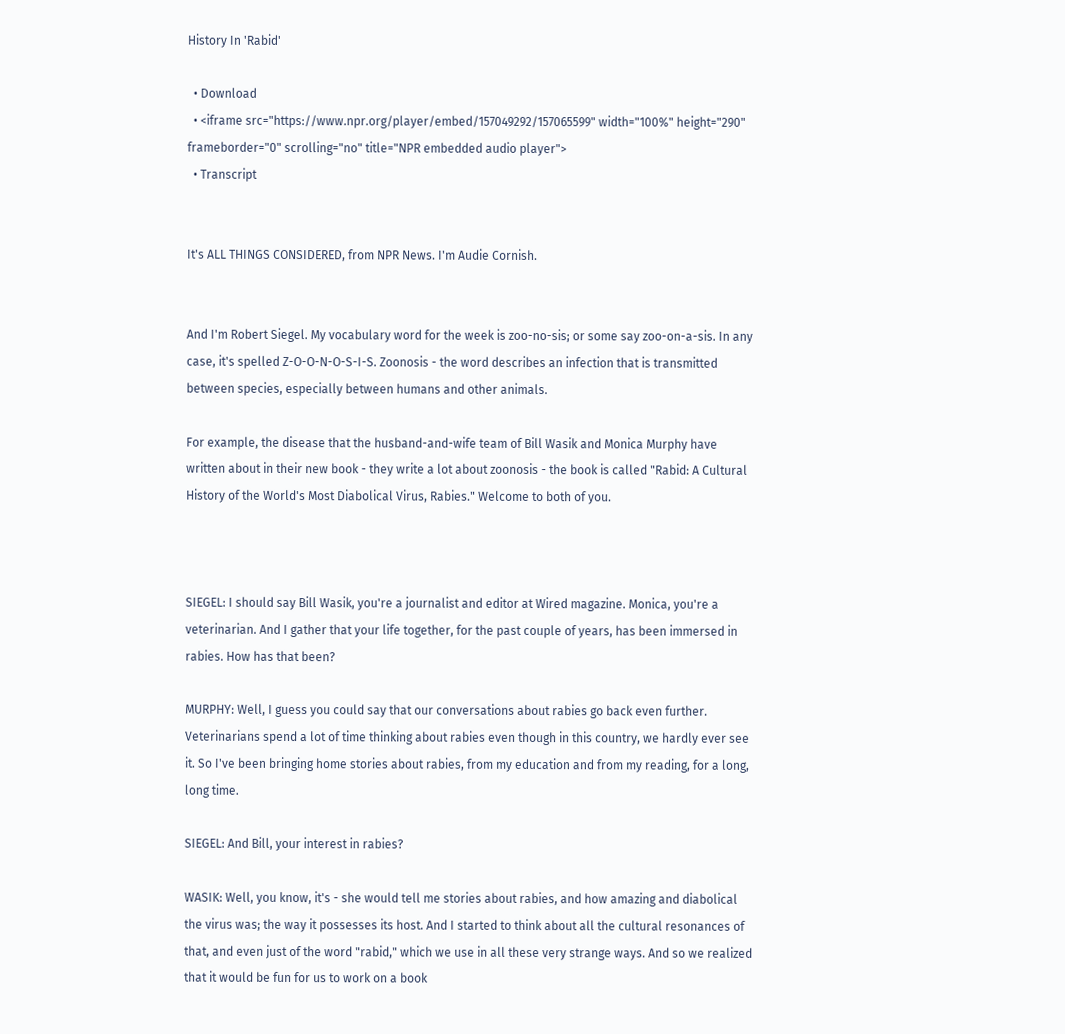History In 'Rabid'

  • Download
  • <iframe src="https://www.npr.org/player/embed/157049292/157065599" width="100%" height="290" frameborder="0" scrolling="no" title="NPR embedded audio player">
  • Transcript


It's ALL THINGS CONSIDERED, from NPR News. I'm Audie Cornish.


And I'm Robert Siegel. My vocabulary word for the week is zoo-no-sis; or some say zoo-on-a-sis. In any case, it's spelled Z-O-O-N-O-S-I-S. Zoonosis - the word describes an infection that is transmitted between species, especially between humans and other animals.

For example, the disease that the husband-and-wife team of Bill Wasik and Monica Murphy have written about in their new book - they write a lot about zoonosis - the book is called "Rabid: A Cultural History of the World's Most Diabolical Virus, Rabies." Welcome to both of you.



SIEGEL: I should say Bill Wasik, you're a journalist and editor at Wired magazine. Monica, you're a veterinarian. And I gather that your life together, for the past couple of years, has been immersed in rabies. How has that been?

MURPHY: Well, I guess you could say that our conversations about rabies go back even further. Veterinarians spend a lot of time thinking about rabies even though in this country, we hardly ever see it. So I've been bringing home stories about rabies, from my education and from my reading, for a long, long time.

SIEGEL: And Bill, your interest in rabies?

WASIK: Well, you know, it's - she would tell me stories about rabies, and how amazing and diabolical the virus was; the way it possesses its host. And I started to think about all the cultural resonances of that, and even just of the word "rabid," which we use in all these very strange ways. And so we realized that it would be fun for us to work on a book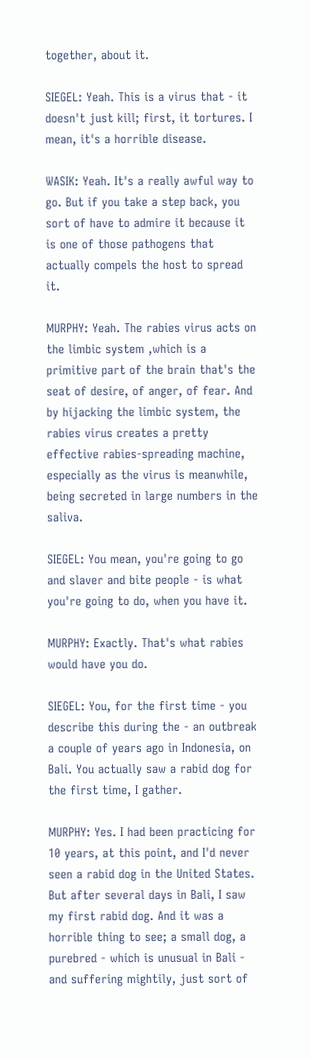together, about it.

SIEGEL: Yeah. This is a virus that - it doesn't just kill; first, it tortures. I mean, it's a horrible disease.

WASIK: Yeah. It's a really awful way to go. But if you take a step back, you sort of have to admire it because it is one of those pathogens that actually compels the host to spread it.

MURPHY: Yeah. The rabies virus acts on the limbic system ,which is a primitive part of the brain that's the seat of desire, of anger, of fear. And by hijacking the limbic system, the rabies virus creates a pretty effective rabies-spreading machine, especially as the virus is meanwhile, being secreted in large numbers in the saliva.

SIEGEL: You mean, you're going to go and slaver and bite people - is what you're going to do, when you have it.

MURPHY: Exactly. That's what rabies would have you do.

SIEGEL: You, for the first time - you describe this during the - an outbreak a couple of years ago in Indonesia, on Bali. You actually saw a rabid dog for the first time, I gather.

MURPHY: Yes. I had been practicing for 10 years, at this point, and I'd never seen a rabid dog in the United States. But after several days in Bali, I saw my first rabid dog. And it was a horrible thing to see; a small dog, a purebred - which is unusual in Bali - and suffering mightily, just sort of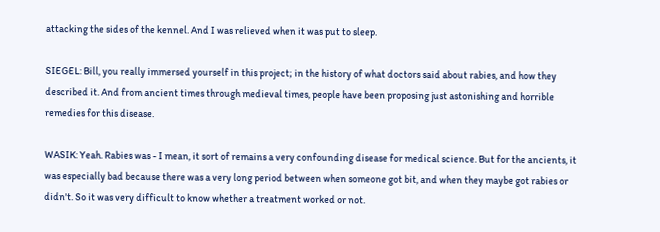attacking the sides of the kennel. And I was relieved when it was put to sleep.

SIEGEL: Bill, you really immersed yourself in this project; in the history of what doctors said about rabies, and how they described it. And from ancient times through medieval times, people have been proposing just astonishing and horrible remedies for this disease.

WASIK: Yeah. Rabies was - I mean, it sort of remains a very confounding disease for medical science. But for the ancients, it was especially bad because there was a very long period between when someone got bit, and when they maybe got rabies or didn't. So it was very difficult to know whether a treatment worked or not.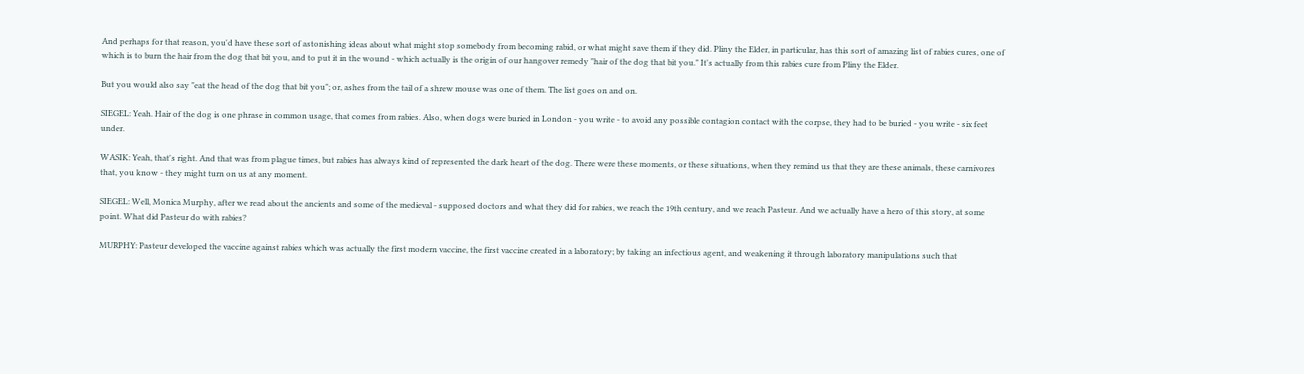And perhaps for that reason, you'd have these sort of astonishing ideas about what might stop somebody from becoming rabid, or what might save them if they did. Pliny the Elder, in particular, has this sort of amazing list of rabies cures, one of which is to burn the hair from the dog that bit you, and to put it in the wound - which actually is the origin of our hangover remedy "hair of the dog that bit you." It's actually from this rabies cure from Pliny the Elder.

But you would also say "eat the head of the dog that bit you"; or, ashes from the tail of a shrew mouse was one of them. The list goes on and on.

SIEGEL: Yeah. Hair of the dog is one phrase in common usage, that comes from rabies. Also, when dogs were buried in London - you write - to avoid any possible contagion contact with the corpse, they had to be buried - you write - six feet under.

WASIK: Yeah, that's right. And that was from plague times, but rabies has always kind of represented the dark heart of the dog. There were these moments, or these situations, when they remind us that they are these animals, these carnivores that, you know - they might turn on us at any moment.

SIEGEL: Well, Monica Murphy, after we read about the ancients and some of the medieval - supposed doctors and what they did for rabies, we reach the 19th century, and we reach Pasteur. And we actually have a hero of this story, at some point. What did Pasteur do with rabies?

MURPHY: Pasteur developed the vaccine against rabies which was actually the first modern vaccine, the first vaccine created in a laboratory; by taking an infectious agent, and weakening it through laboratory manipulations such that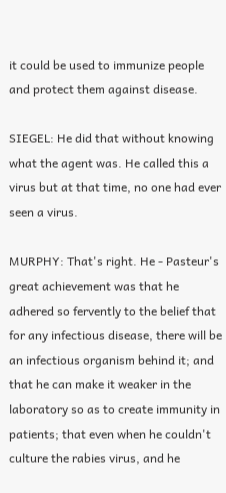it could be used to immunize people and protect them against disease.

SIEGEL: He did that without knowing what the agent was. He called this a virus but at that time, no one had ever seen a virus.

MURPHY: That's right. He - Pasteur's great achievement was that he adhered so fervently to the belief that for any infectious disease, there will be an infectious organism behind it; and that he can make it weaker in the laboratory so as to create immunity in patients; that even when he couldn't culture the rabies virus, and he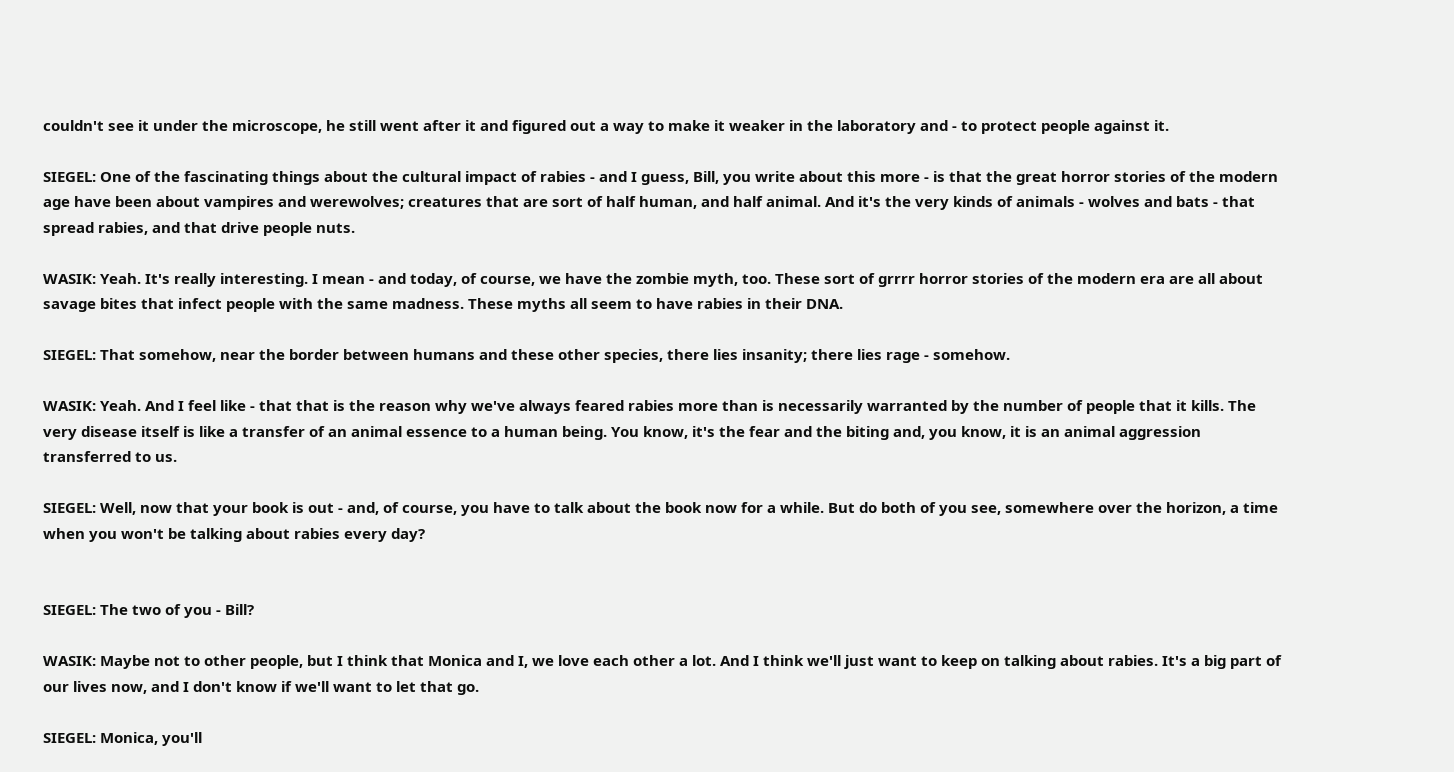couldn't see it under the microscope, he still went after it and figured out a way to make it weaker in the laboratory and - to protect people against it.

SIEGEL: One of the fascinating things about the cultural impact of rabies - and I guess, Bill, you write about this more - is that the great horror stories of the modern age have been about vampires and werewolves; creatures that are sort of half human, and half animal. And it's the very kinds of animals - wolves and bats - that spread rabies, and that drive people nuts.

WASIK: Yeah. It's really interesting. I mean - and today, of course, we have the zombie myth, too. These sort of grrrr horror stories of the modern era are all about savage bites that infect people with the same madness. These myths all seem to have rabies in their DNA.

SIEGEL: That somehow, near the border between humans and these other species, there lies insanity; there lies rage - somehow.

WASIK: Yeah. And I feel like - that that is the reason why we've always feared rabies more than is necessarily warranted by the number of people that it kills. The very disease itself is like a transfer of an animal essence to a human being. You know, it's the fear and the biting and, you know, it is an animal aggression transferred to us.

SIEGEL: Well, now that your book is out - and, of course, you have to talk about the book now for a while. But do both of you see, somewhere over the horizon, a time when you won't be talking about rabies every day?


SIEGEL: The two of you - Bill?

WASIK: Maybe not to other people, but I think that Monica and I, we love each other a lot. And I think we'll just want to keep on talking about rabies. It's a big part of our lives now, and I don't know if we'll want to let that go.

SIEGEL: Monica, you'll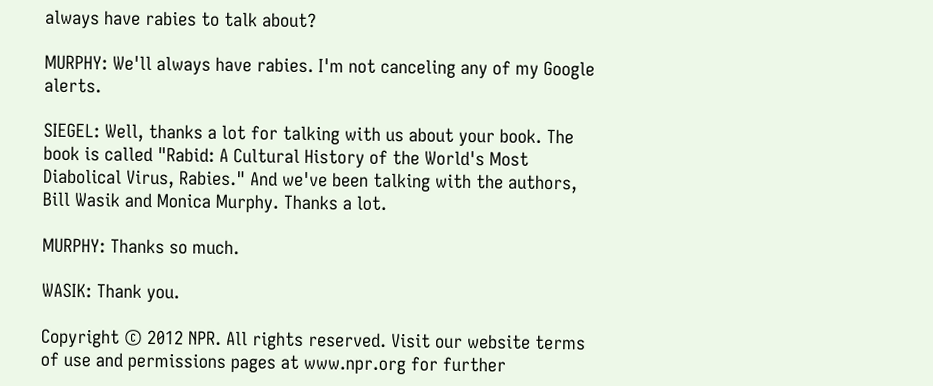always have rabies to talk about?

MURPHY: We'll always have rabies. I'm not canceling any of my Google alerts.

SIEGEL: Well, thanks a lot for talking with us about your book. The book is called "Rabid: A Cultural History of the World's Most Diabolical Virus, Rabies." And we've been talking with the authors, Bill Wasik and Monica Murphy. Thanks a lot.

MURPHY: Thanks so much.

WASIK: Thank you.

Copyright © 2012 NPR. All rights reserved. Visit our website terms of use and permissions pages at www.npr.org for further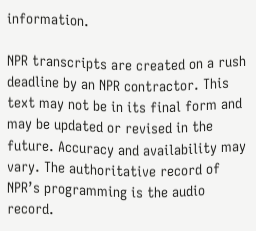information.

NPR transcripts are created on a rush deadline by an NPR contractor. This text may not be in its final form and may be updated or revised in the future. Accuracy and availability may vary. The authoritative record of NPR’s programming is the audio record.